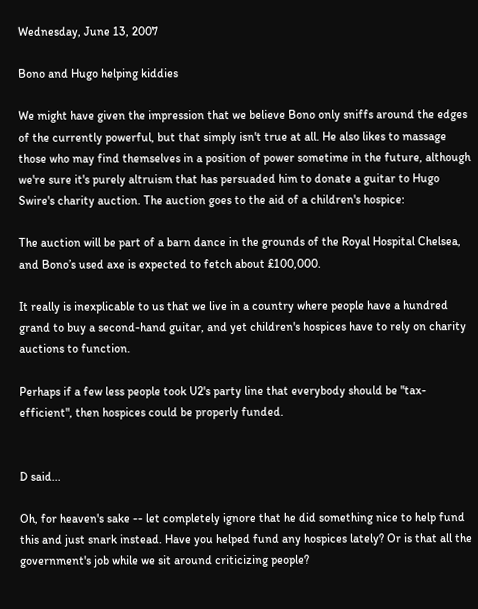Wednesday, June 13, 2007

Bono and Hugo helping kiddies

We might have given the impression that we believe Bono only sniffs around the edges of the currently powerful, but that simply isn't true at all. He also likes to massage those who may find themselves in a position of power sometime in the future, although we're sure it's purely altruism that has persuaded him to donate a guitar to Hugo Swire's charity auction. The auction goes to the aid of a children's hospice:

The auction will be part of a barn dance in the grounds of the Royal Hospital Chelsea, and Bono’s used axe is expected to fetch about £100,000.

It really is inexplicable to us that we live in a country where people have a hundred grand to buy a second-hand guitar, and yet children's hospices have to rely on charity auctions to function.

Perhaps if a few less people took U2's party line that everybody should be "tax-efficient", then hospices could be properly funded.


D said...

Oh, for heaven's sake -- let completely ignore that he did something nice to help fund this and just snark instead. Have you helped fund any hospices lately? Or is that all the government's job while we sit around criticizing people?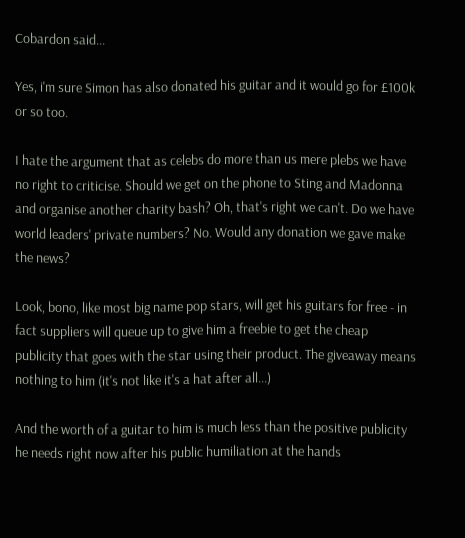Cobardon said...

Yes, i'm sure Simon has also donated his guitar and it would go for £100k or so too.

I hate the argument that as celebs do more than us mere plebs we have no right to criticise. Should we get on the phone to Sting and Madonna and organise another charity bash? Oh, that's right we can't. Do we have world leaders' private numbers? No. Would any donation we gave make the news?

Look, bono, like most big name pop stars, will get his guitars for free - in fact suppliers will queue up to give him a freebie to get the cheap publicity that goes with the star using their product. The giveaway means nothing to him (it's not like it's a hat after all...)

And the worth of a guitar to him is much less than the positive publicity he needs right now after his public humiliation at the hands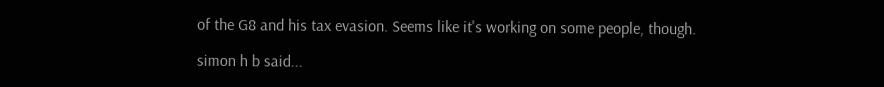of the G8 and his tax evasion. Seems like it's working on some people, though.

simon h b said...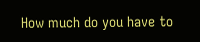How much do you have to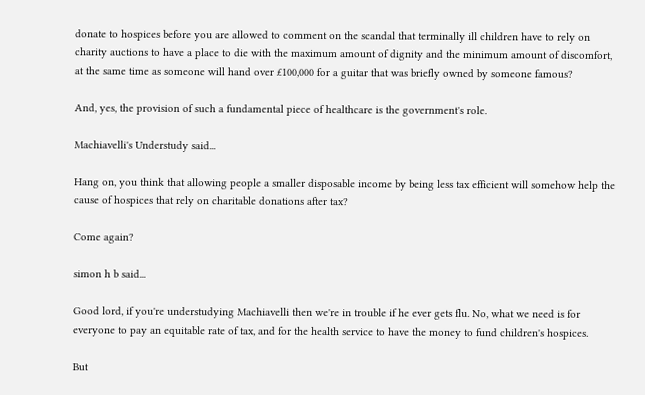donate to hospices before you are allowed to comment on the scandal that terminally ill children have to rely on charity auctions to have a place to die with the maximum amount of dignity and the minimum amount of discomfort, at the same time as someone will hand over £100,000 for a guitar that was briefly owned by someone famous?

And, yes, the provision of such a fundamental piece of healthcare is the government's role.

Machiavelli's Understudy said...

Hang on, you think that allowing people a smaller disposable income by being less tax efficient will somehow help the cause of hospices that rely on charitable donations after tax?

Come again?

simon h b said...

Good lord, if you're understudying Machiavelli then we're in trouble if he ever gets flu. No, what we need is for everyone to pay an equitable rate of tax, and for the health service to have the money to fund children's hospices.

But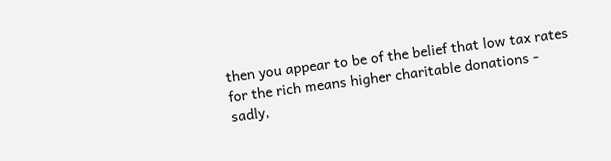then you appear to be of the belief that low tax rates for the rich means higher charitable donations - sadly,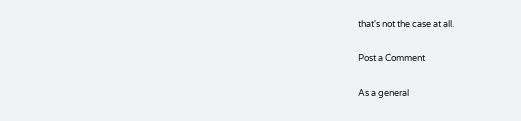that's not the case at all.

Post a Comment

As a general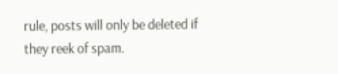rule, posts will only be deleted if they reek of spam.